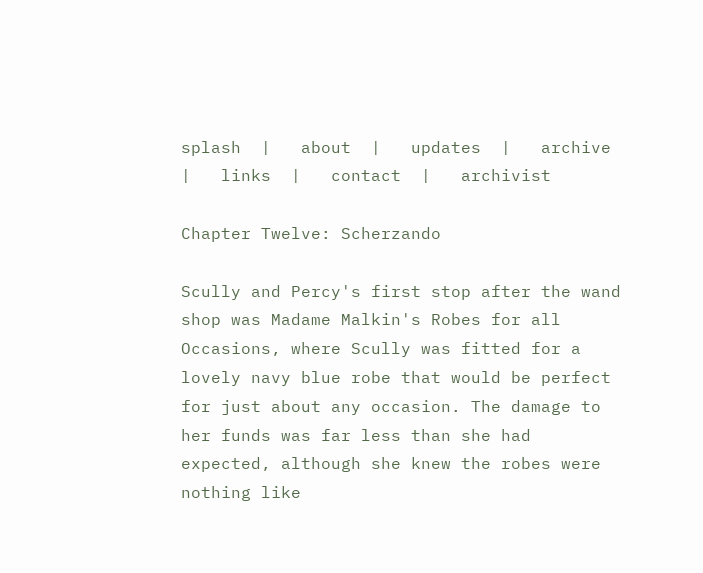splash  |   about  |   updates  |   archive  |   links  |   contact  |   archivist

Chapter Twelve: Scherzando

Scully and Percy's first stop after the wand shop was Madame Malkin's Robes for all Occasions, where Scully was fitted for a lovely navy blue robe that would be perfect for just about any occasion. The damage to her funds was far less than she had expected, although she knew the robes were nothing like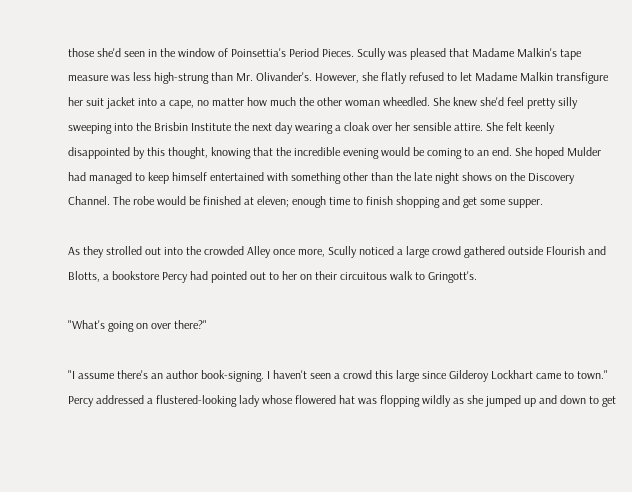those she'd seen in the window of Poinsettia's Period Pieces. Scully was pleased that Madame Malkin's tape measure was less high-strung than Mr. Olivander's. However, she flatly refused to let Madame Malkin transfigure her suit jacket into a cape, no matter how much the other woman wheedled. She knew she'd feel pretty silly sweeping into the Brisbin Institute the next day wearing a cloak over her sensible attire. She felt keenly disappointed by this thought, knowing that the incredible evening would be coming to an end. She hoped Mulder had managed to keep himself entertained with something other than the late night shows on the Discovery Channel. The robe would be finished at eleven; enough time to finish shopping and get some supper.

As they strolled out into the crowded Alley once more, Scully noticed a large crowd gathered outside Flourish and Blotts, a bookstore Percy had pointed out to her on their circuitous walk to Gringott's.

"What's going on over there?"

"I assume there's an author book-signing. I haven't seen a crowd this large since Gilderoy Lockhart came to town." Percy addressed a flustered-looking lady whose flowered hat was flopping wildly as she jumped up and down to get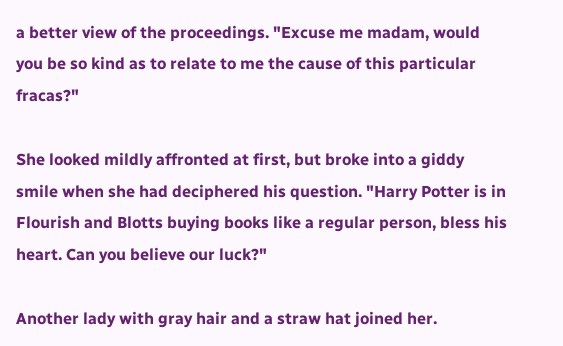a better view of the proceedings. "Excuse me madam, would you be so kind as to relate to me the cause of this particular fracas?"

She looked mildly affronted at first, but broke into a giddy smile when she had deciphered his question. "Harry Potter is in Flourish and Blotts buying books like a regular person, bless his heart. Can you believe our luck?"

Another lady with gray hair and a straw hat joined her.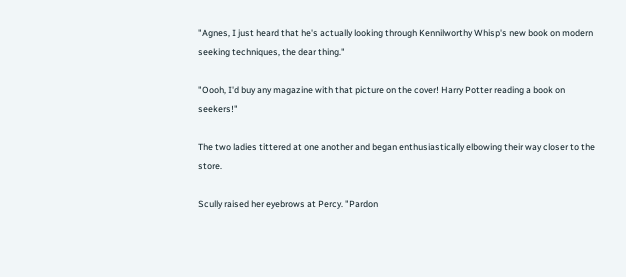"Agnes, I just heard that he's actually looking through Kennilworthy Whisp's new book on modern seeking techniques, the dear thing."

"Oooh, I'd buy any magazine with that picture on the cover! Harry Potter reading a book on seekers!"

The two ladies tittered at one another and began enthusiastically elbowing their way closer to the store.

Scully raised her eyebrows at Percy. "Pardon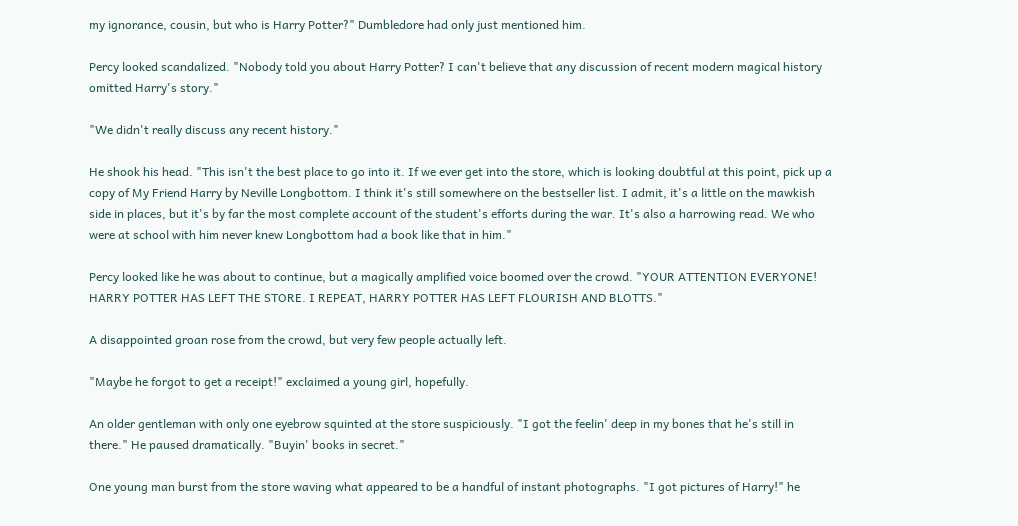my ignorance, cousin, but who is Harry Potter?" Dumbledore had only just mentioned him.

Percy looked scandalized. "Nobody told you about Harry Potter? I can't believe that any discussion of recent modern magical history omitted Harry's story."

"We didn't really discuss any recent history."

He shook his head. "This isn't the best place to go into it. If we ever get into the store, which is looking doubtful at this point, pick up a copy of My Friend Harry by Neville Longbottom. I think it's still somewhere on the bestseller list. I admit, it's a little on the mawkish side in places, but it's by far the most complete account of the student's efforts during the war. It's also a harrowing read. We who were at school with him never knew Longbottom had a book like that in him."

Percy looked like he was about to continue, but a magically amplified voice boomed over the crowd. "YOUR ATTENTION EVERYONE! HARRY POTTER HAS LEFT THE STORE. I REPEAT, HARRY POTTER HAS LEFT FLOURISH AND BLOTTS."

A disappointed groan rose from the crowd, but very few people actually left.

"Maybe he forgot to get a receipt!" exclaimed a young girl, hopefully.

An older gentleman with only one eyebrow squinted at the store suspiciously. "I got the feelin' deep in my bones that he's still in there." He paused dramatically. "Buyin' books in secret."

One young man burst from the store waving what appeared to be a handful of instant photographs. "I got pictures of Harry!" he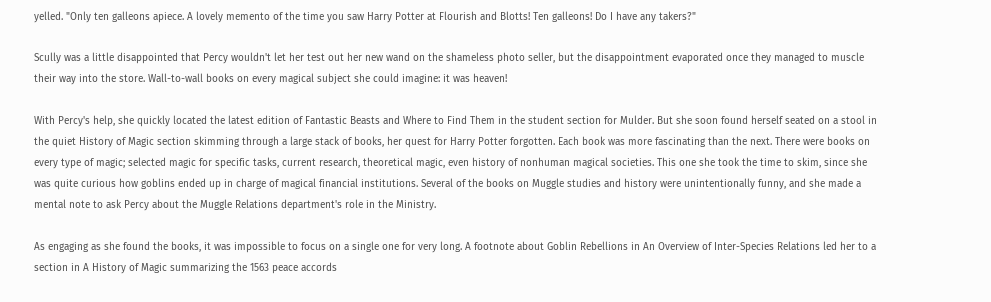yelled. "Only ten galleons apiece. A lovely memento of the time you saw Harry Potter at Flourish and Blotts! Ten galleons! Do I have any takers?"

Scully was a little disappointed that Percy wouldn't let her test out her new wand on the shameless photo seller, but the disappointment evaporated once they managed to muscle their way into the store. Wall-to-wall books on every magical subject she could imagine: it was heaven!

With Percy's help, she quickly located the latest edition of Fantastic Beasts and Where to Find Them in the student section for Mulder. But she soon found herself seated on a stool in the quiet History of Magic section skimming through a large stack of books, her quest for Harry Potter forgotten. Each book was more fascinating than the next. There were books on every type of magic; selected magic for specific tasks, current research, theoretical magic, even history of nonhuman magical societies. This one she took the time to skim, since she was quite curious how goblins ended up in charge of magical financial institutions. Several of the books on Muggle studies and history were unintentionally funny, and she made a mental note to ask Percy about the Muggle Relations department's role in the Ministry.

As engaging as she found the books, it was impossible to focus on a single one for very long. A footnote about Goblin Rebellions in An Overview of Inter-Species Relations led her to a section in A History of Magic summarizing the 1563 peace accords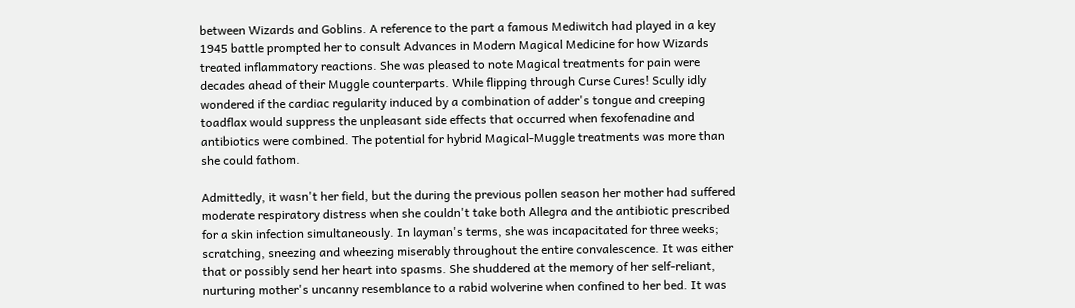between Wizards and Goblins. A reference to the part a famous Mediwitch had played in a key 1945 battle prompted her to consult Advances in Modern Magical Medicine for how Wizards treated inflammatory reactions. She was pleased to note Magical treatments for pain were decades ahead of their Muggle counterparts. While flipping through Curse Cures! Scully idly wondered if the cardiac regularity induced by a combination of adder's tongue and creeping toadflax would suppress the unpleasant side effects that occurred when fexofenadine and antibiotics were combined. The potential for hybrid Magical-Muggle treatments was more than she could fathom.

Admittedly, it wasn't her field, but the during the previous pollen season her mother had suffered moderate respiratory distress when she couldn't take both Allegra and the antibiotic prescribed for a skin infection simultaneously. In layman's terms, she was incapacitated for three weeks; scratching, sneezing and wheezing miserably throughout the entire convalescence. It was either that or possibly send her heart into spasms. She shuddered at the memory of her self-reliant, nurturing mother's uncanny resemblance to a rabid wolverine when confined to her bed. It was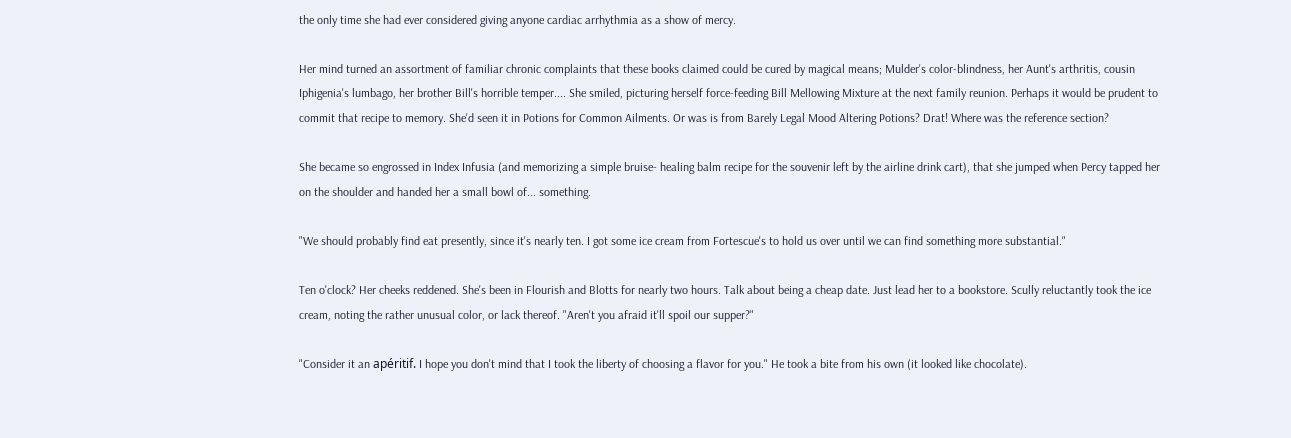the only time she had ever considered giving anyone cardiac arrhythmia as a show of mercy.

Her mind turned an assortment of familiar chronic complaints that these books claimed could be cured by magical means; Mulder's color-blindness, her Aunt's arthritis, cousin Iphigenia's lumbago, her brother Bill's horrible temper.... She smiled, picturing herself force-feeding Bill Mellowing Mixture at the next family reunion. Perhaps it would be prudent to commit that recipe to memory. She'd seen it in Potions for Common Ailments. Or was is from Barely Legal Mood Altering Potions? Drat! Where was the reference section?

She became so engrossed in Index Infusia (and memorizing a simple bruise- healing balm recipe for the souvenir left by the airline drink cart), that she jumped when Percy tapped her on the shoulder and handed her a small bowl of... something.

"We should probably find eat presently, since it's nearly ten. I got some ice cream from Fortescue's to hold us over until we can find something more substantial."

Ten o'clock? Her cheeks reddened. She's been in Flourish and Blotts for nearly two hours. Talk about being a cheap date. Just lead her to a bookstore. Scully reluctantly took the ice cream, noting the rather unusual color, or lack thereof. "Aren't you afraid it'll spoil our supper?"

"Consider it an apéritif. I hope you don't mind that I took the liberty of choosing a flavor for you." He took a bite from his own (it looked like chocolate).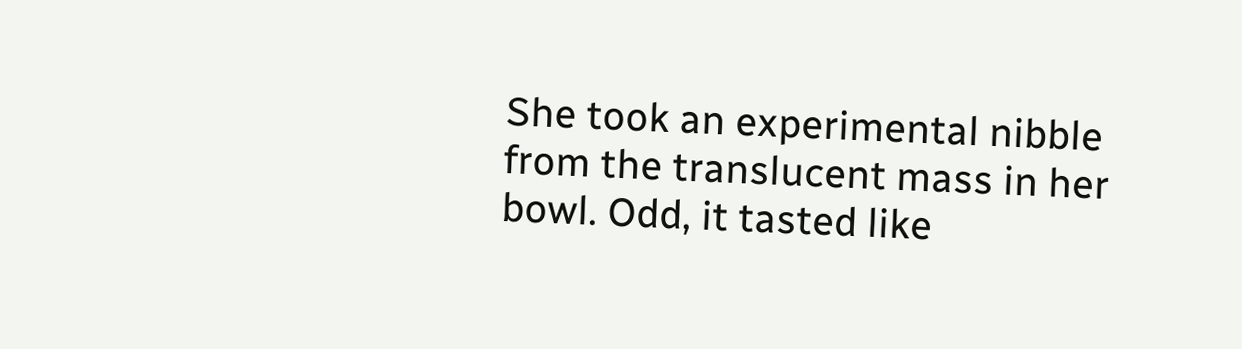She took an experimental nibble from the translucent mass in her bowl. Odd, it tasted like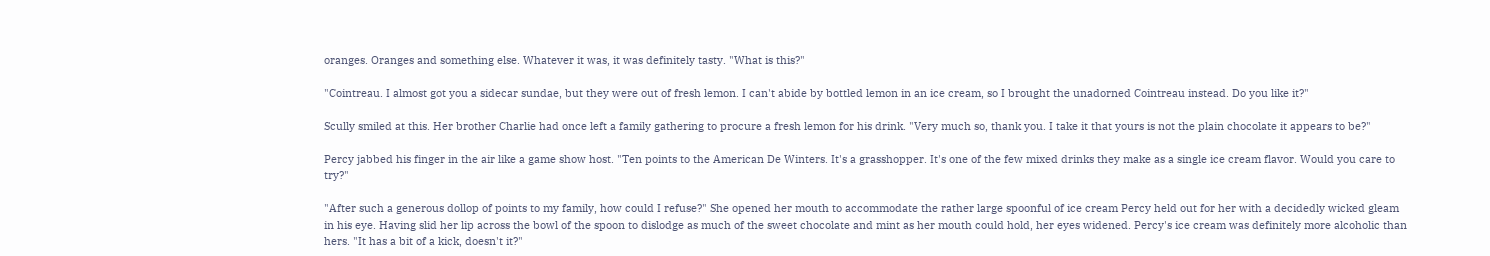oranges. Oranges and something else. Whatever it was, it was definitely tasty. "What is this?"

"Cointreau. I almost got you a sidecar sundae, but they were out of fresh lemon. I can't abide by bottled lemon in an ice cream, so I brought the unadorned Cointreau instead. Do you like it?"

Scully smiled at this. Her brother Charlie had once left a family gathering to procure a fresh lemon for his drink. "Very much so, thank you. I take it that yours is not the plain chocolate it appears to be?"

Percy jabbed his finger in the air like a game show host. "Ten points to the American De Winters. It's a grasshopper. It's one of the few mixed drinks they make as a single ice cream flavor. Would you care to try?"

"After such a generous dollop of points to my family, how could I refuse?" She opened her mouth to accommodate the rather large spoonful of ice cream Percy held out for her with a decidedly wicked gleam in his eye. Having slid her lip across the bowl of the spoon to dislodge as much of the sweet chocolate and mint as her mouth could hold, her eyes widened. Percy's ice cream was definitely more alcoholic than hers. "It has a bit of a kick, doesn't it?"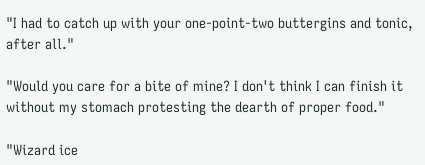"I had to catch up with your one-point-two buttergins and tonic, after all."

"Would you care for a bite of mine? I don't think I can finish it without my stomach protesting the dearth of proper food."

"Wizard ice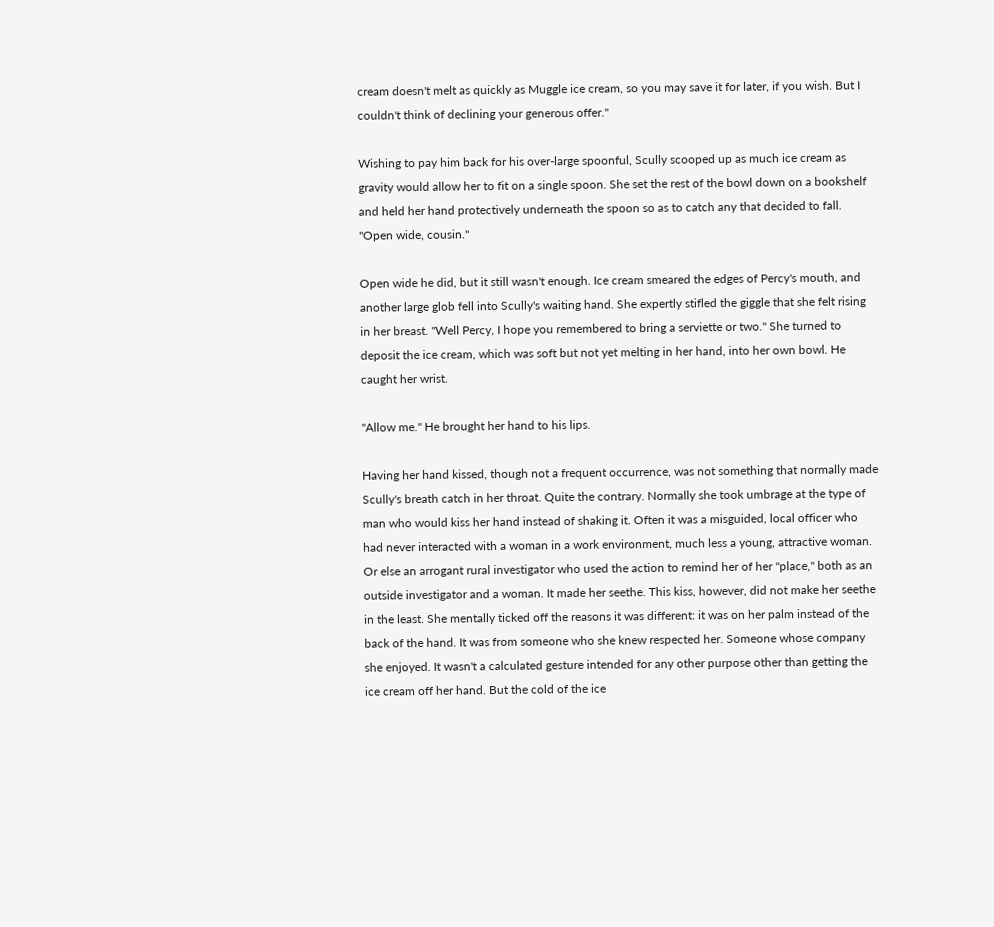cream doesn't melt as quickly as Muggle ice cream, so you may save it for later, if you wish. But I couldn't think of declining your generous offer."

Wishing to pay him back for his over-large spoonful, Scully scooped up as much ice cream as gravity would allow her to fit on a single spoon. She set the rest of the bowl down on a bookshelf and held her hand protectively underneath the spoon so as to catch any that decided to fall. "Open wide, cousin."

Open wide he did, but it still wasn't enough. Ice cream smeared the edges of Percy's mouth, and another large glob fell into Scully's waiting hand. She expertly stifled the giggle that she felt rising in her breast. "Well Percy, I hope you remembered to bring a serviette or two." She turned to deposit the ice cream, which was soft but not yet melting in her hand, into her own bowl. He caught her wrist.

"Allow me." He brought her hand to his lips.

Having her hand kissed, though not a frequent occurrence, was not something that normally made Scully's breath catch in her throat. Quite the contrary. Normally she took umbrage at the type of man who would kiss her hand instead of shaking it. Often it was a misguided, local officer who had never interacted with a woman in a work environment, much less a young, attractive woman. Or else an arrogant rural investigator who used the action to remind her of her "place," both as an outside investigator and a woman. It made her seethe. This kiss, however, did not make her seethe in the least. She mentally ticked off the reasons it was different: it was on her palm instead of the back of the hand. It was from someone who she knew respected her. Someone whose company she enjoyed. It wasn't a calculated gesture intended for any other purpose other than getting the ice cream off her hand. But the cold of the ice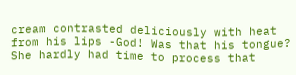cream contrasted deliciously with heat from his lips -God! Was that his tongue? She hardly had time to process that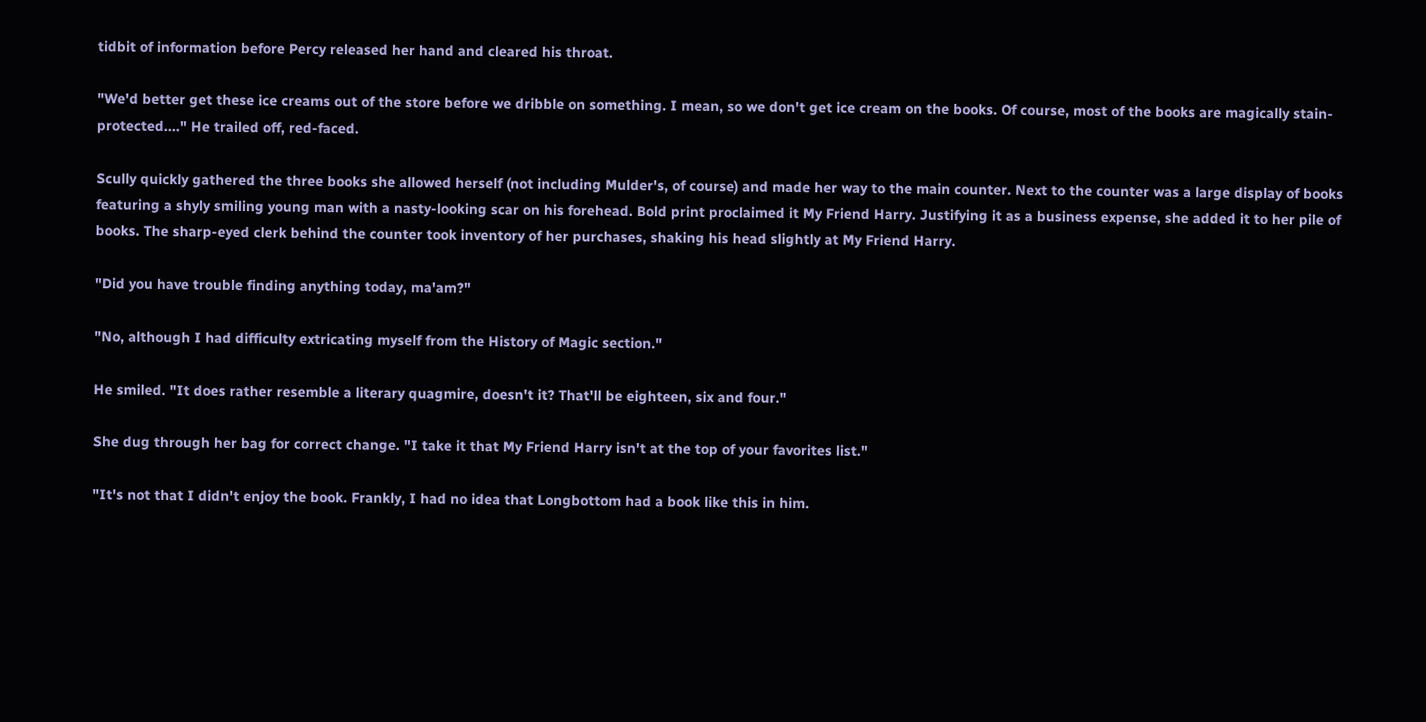tidbit of information before Percy released her hand and cleared his throat.

"We'd better get these ice creams out of the store before we dribble on something. I mean, so we don't get ice cream on the books. Of course, most of the books are magically stain-protected...." He trailed off, red-faced.

Scully quickly gathered the three books she allowed herself (not including Mulder's, of course) and made her way to the main counter. Next to the counter was a large display of books featuring a shyly smiling young man with a nasty-looking scar on his forehead. Bold print proclaimed it My Friend Harry. Justifying it as a business expense, she added it to her pile of books. The sharp-eyed clerk behind the counter took inventory of her purchases, shaking his head slightly at My Friend Harry.

"Did you have trouble finding anything today, ma'am?"

"No, although I had difficulty extricating myself from the History of Magic section."

He smiled. "It does rather resemble a literary quagmire, doesn't it? That'll be eighteen, six and four."

She dug through her bag for correct change. "I take it that My Friend Harry isn't at the top of your favorites list."

"It's not that I didn't enjoy the book. Frankly, I had no idea that Longbottom had a book like this in him.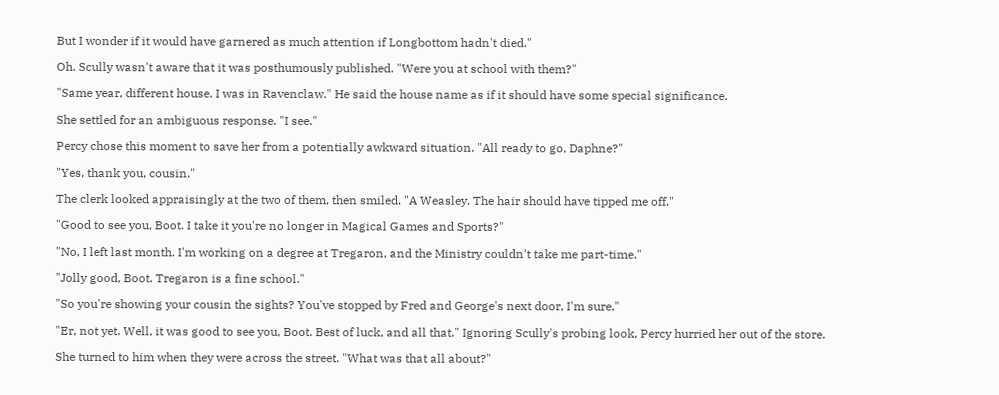But I wonder if it would have garnered as much attention if Longbottom hadn't died."

Oh. Scully wasn't aware that it was posthumously published. "Were you at school with them?"

"Same year, different house. I was in Ravenclaw." He said the house name as if it should have some special significance.

She settled for an ambiguous response. "I see."

Percy chose this moment to save her from a potentially awkward situation. "All ready to go, Daphne?"

"Yes, thank you, cousin."

The clerk looked appraisingly at the two of them, then smiled. "A Weasley. The hair should have tipped me off."

"Good to see you, Boot. I take it you're no longer in Magical Games and Sports?"

"No, I left last month. I'm working on a degree at Tregaron, and the Ministry couldn't take me part-time."

"Jolly good, Boot. Tregaron is a fine school."

"So you're showing your cousin the sights? You've stopped by Fred and George's next door, I'm sure."

"Er, not yet. Well, it was good to see you, Boot. Best of luck, and all that." Ignoring Scully's probing look, Percy hurried her out of the store.

She turned to him when they were across the street. "What was that all about?"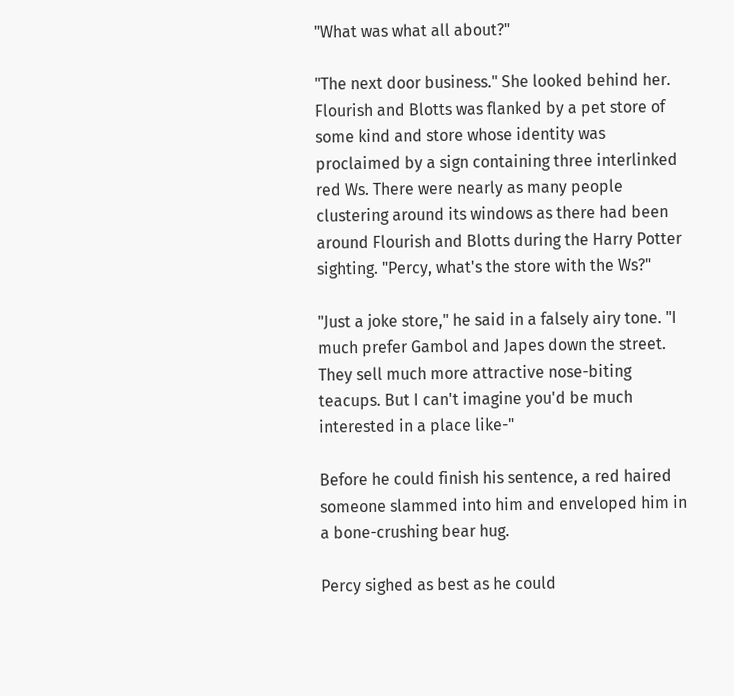"What was what all about?"

"The next door business." She looked behind her. Flourish and Blotts was flanked by a pet store of some kind and store whose identity was proclaimed by a sign containing three interlinked red Ws. There were nearly as many people clustering around its windows as there had been around Flourish and Blotts during the Harry Potter sighting. "Percy, what's the store with the Ws?"

"Just a joke store," he said in a falsely airy tone. "I much prefer Gambol and Japes down the street. They sell much more attractive nose-biting teacups. But I can't imagine you'd be much interested in a place like-"

Before he could finish his sentence, a red haired someone slammed into him and enveloped him in a bone-crushing bear hug.

Percy sighed as best as he could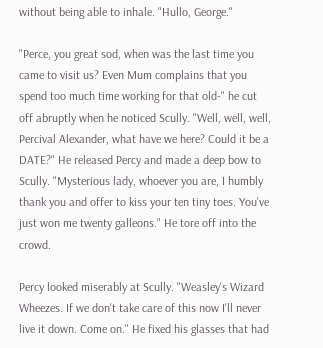without being able to inhale. "Hullo, George."

"Perce, you great sod, when was the last time you came to visit us? Even Mum complains that you spend too much time working for that old-" he cut off abruptly when he noticed Scully. "Well, well, well, Percival Alexander, what have we here? Could it be a DATE?" He released Percy and made a deep bow to Scully. "Mysterious lady, whoever you are, I humbly thank you and offer to kiss your ten tiny toes. You've just won me twenty galleons." He tore off into the crowd.

Percy looked miserably at Scully. "Weasley's Wizard Wheezes. If we don't take care of this now I'll never live it down. Come on." He fixed his glasses that had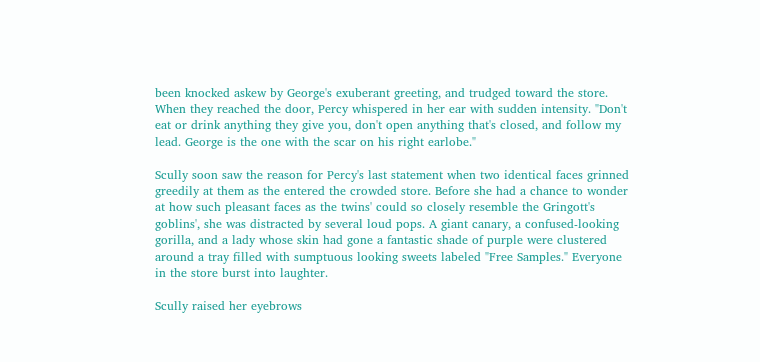been knocked askew by George's exuberant greeting, and trudged toward the store. When they reached the door, Percy whispered in her ear with sudden intensity. "Don't eat or drink anything they give you, don't open anything that's closed, and follow my lead. George is the one with the scar on his right earlobe."

Scully soon saw the reason for Percy's last statement when two identical faces grinned greedily at them as the entered the crowded store. Before she had a chance to wonder at how such pleasant faces as the twins' could so closely resemble the Gringott's goblins', she was distracted by several loud pops. A giant canary, a confused-looking gorilla, and a lady whose skin had gone a fantastic shade of purple were clustered around a tray filled with sumptuous looking sweets labeled "Free Samples." Everyone in the store burst into laughter.

Scully raised her eyebrows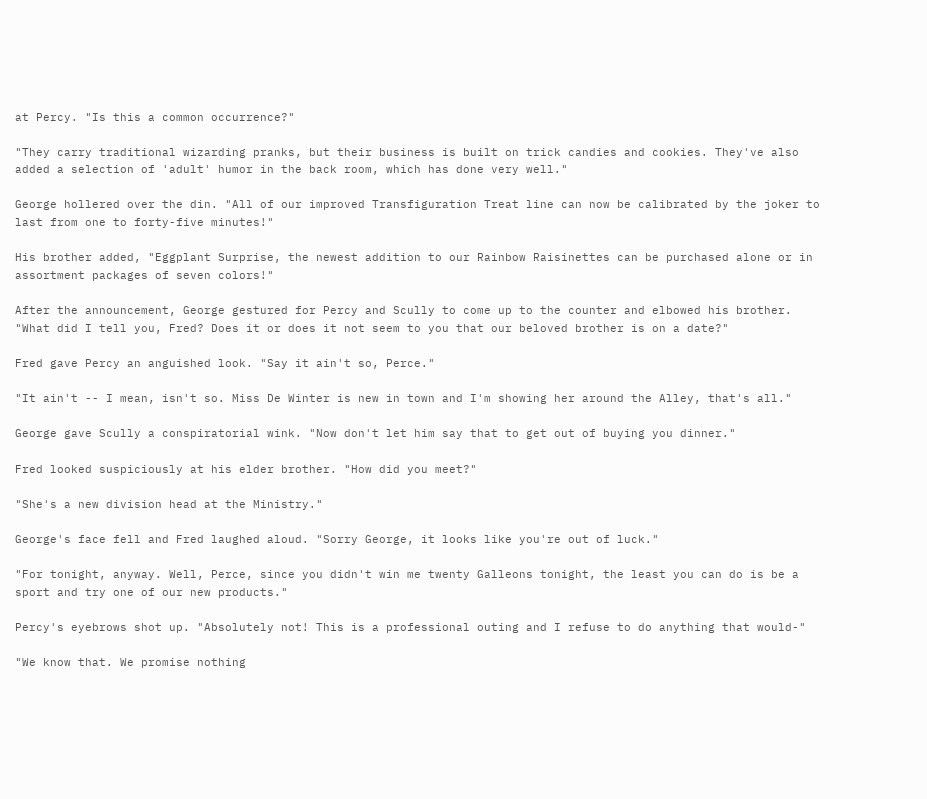at Percy. "Is this a common occurrence?"

"They carry traditional wizarding pranks, but their business is built on trick candies and cookies. They've also added a selection of 'adult' humor in the back room, which has done very well."

George hollered over the din. "All of our improved Transfiguration Treat line can now be calibrated by the joker to last from one to forty-five minutes!"

His brother added, "Eggplant Surprise, the newest addition to our Rainbow Raisinettes can be purchased alone or in assortment packages of seven colors!"

After the announcement, George gestured for Percy and Scully to come up to the counter and elbowed his brother. "What did I tell you, Fred? Does it or does it not seem to you that our beloved brother is on a date?"

Fred gave Percy an anguished look. "Say it ain't so, Perce."

"It ain't -- I mean, isn't so. Miss De Winter is new in town and I'm showing her around the Alley, that's all."

George gave Scully a conspiratorial wink. "Now don't let him say that to get out of buying you dinner."

Fred looked suspiciously at his elder brother. "How did you meet?"

"She's a new division head at the Ministry."

George's face fell and Fred laughed aloud. "Sorry George, it looks like you're out of luck."

"For tonight, anyway. Well, Perce, since you didn't win me twenty Galleons tonight, the least you can do is be a sport and try one of our new products."

Percy's eyebrows shot up. "Absolutely not! This is a professional outing and I refuse to do anything that would-"

"We know that. We promise nothing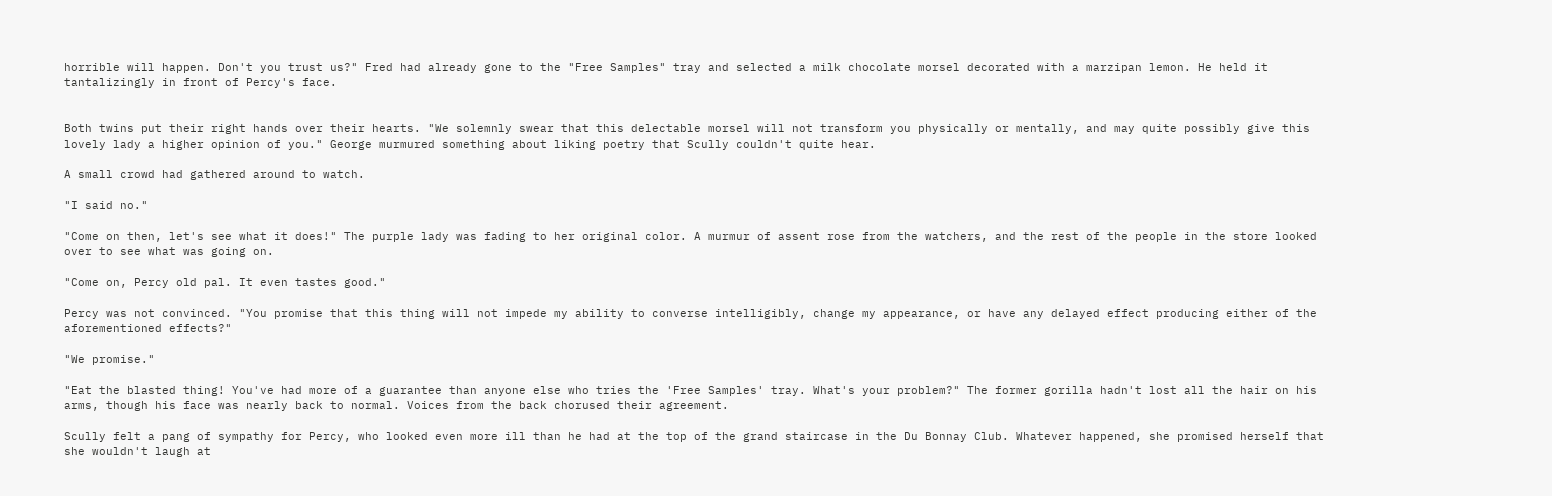horrible will happen. Don't you trust us?" Fred had already gone to the "Free Samples" tray and selected a milk chocolate morsel decorated with a marzipan lemon. He held it tantalizingly in front of Percy's face.


Both twins put their right hands over their hearts. "We solemnly swear that this delectable morsel will not transform you physically or mentally, and may quite possibly give this lovely lady a higher opinion of you." George murmured something about liking poetry that Scully couldn't quite hear.

A small crowd had gathered around to watch.

"I said no."

"Come on then, let's see what it does!" The purple lady was fading to her original color. A murmur of assent rose from the watchers, and the rest of the people in the store looked over to see what was going on.

"Come on, Percy old pal. It even tastes good."

Percy was not convinced. "You promise that this thing will not impede my ability to converse intelligibly, change my appearance, or have any delayed effect producing either of the aforementioned effects?"

"We promise."

"Eat the blasted thing! You've had more of a guarantee than anyone else who tries the 'Free Samples' tray. What's your problem?" The former gorilla hadn't lost all the hair on his arms, though his face was nearly back to normal. Voices from the back chorused their agreement.

Scully felt a pang of sympathy for Percy, who looked even more ill than he had at the top of the grand staircase in the Du Bonnay Club. Whatever happened, she promised herself that she wouldn't laugh at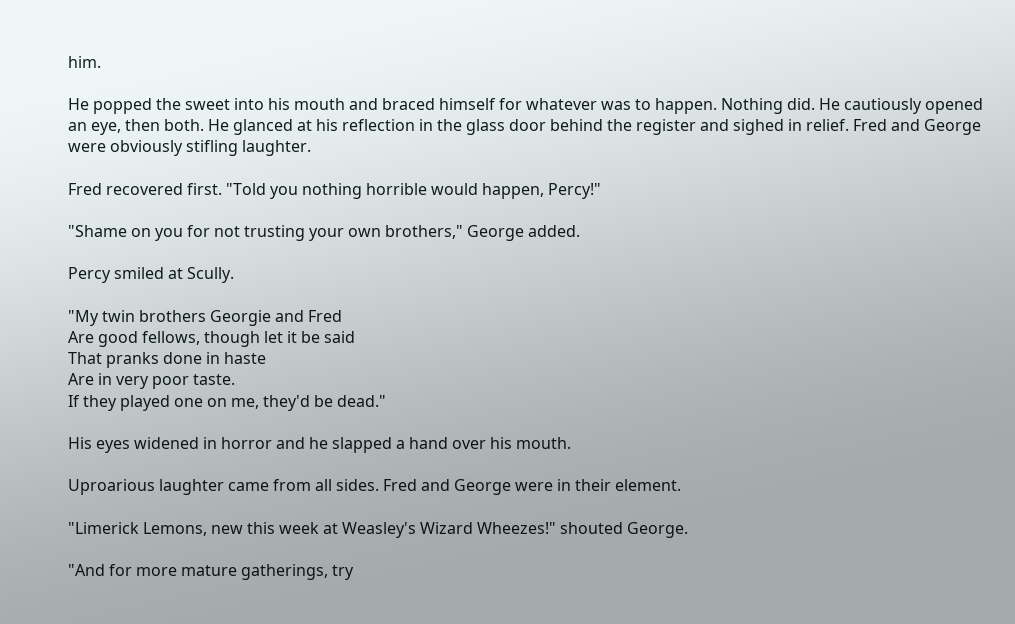him.

He popped the sweet into his mouth and braced himself for whatever was to happen. Nothing did. He cautiously opened an eye, then both. He glanced at his reflection in the glass door behind the register and sighed in relief. Fred and George were obviously stifling laughter.

Fred recovered first. "Told you nothing horrible would happen, Percy!"

"Shame on you for not trusting your own brothers," George added.

Percy smiled at Scully.

"My twin brothers Georgie and Fred
Are good fellows, though let it be said
That pranks done in haste
Are in very poor taste.
If they played one on me, they'd be dead."

His eyes widened in horror and he slapped a hand over his mouth.

Uproarious laughter came from all sides. Fred and George were in their element.

"Limerick Lemons, new this week at Weasley's Wizard Wheezes!" shouted George.

"And for more mature gatherings, try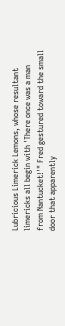Lubricious Limerick Lemons, whose resultant limericks all begin with 'There once was a man from Nantucket!'" Fred gestured toward the small door that apparently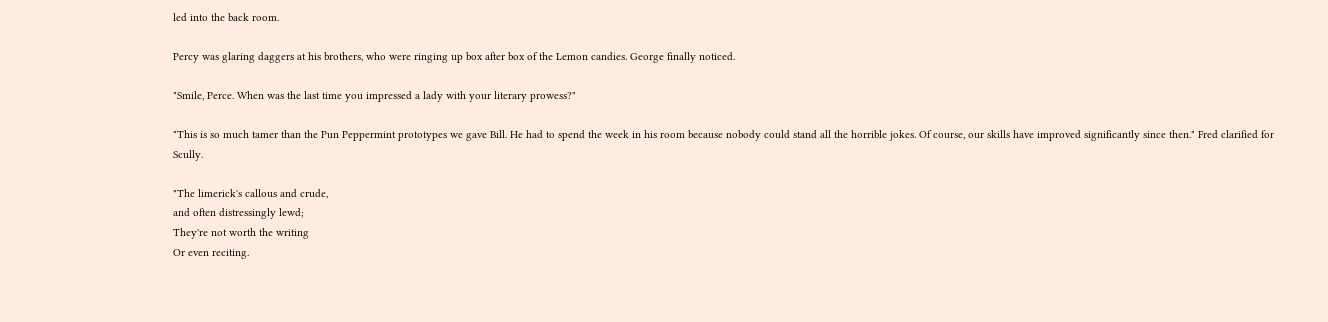led into the back room.

Percy was glaring daggers at his brothers, who were ringing up box after box of the Lemon candies. George finally noticed.

"Smile, Perce. When was the last time you impressed a lady with your literary prowess?"

"This is so much tamer than the Pun Peppermint prototypes we gave Bill. He had to spend the week in his room because nobody could stand all the horrible jokes. Of course, our skills have improved significantly since then." Fred clarified for Scully.

"The limerick's callous and crude,
and often distressingly lewd;
They're not worth the writing
Or even reciting.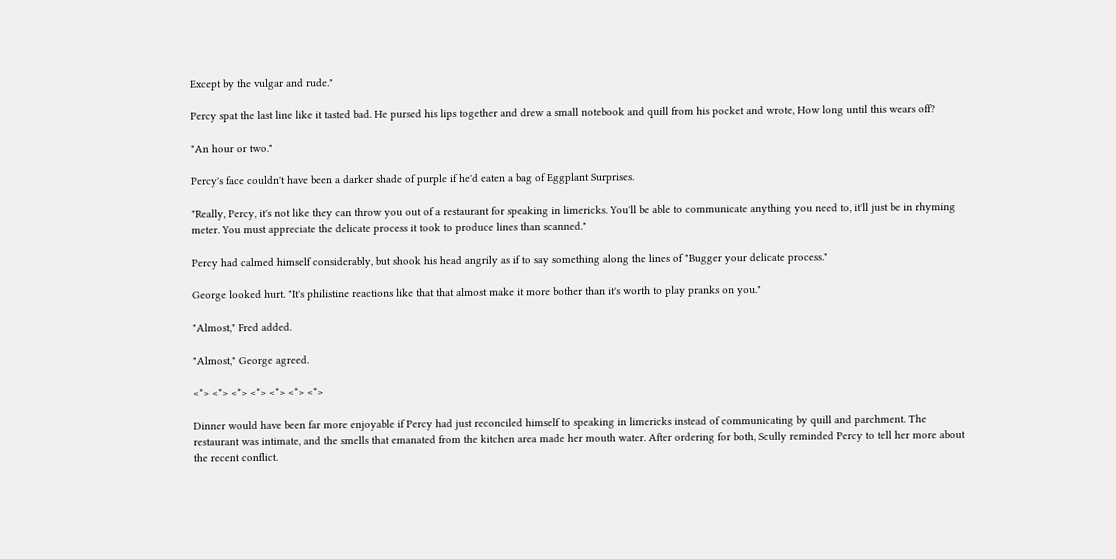Except by the vulgar and rude."

Percy spat the last line like it tasted bad. He pursed his lips together and drew a small notebook and quill from his pocket and wrote, How long until this wears off?

"An hour or two."

Percy's face couldn't have been a darker shade of purple if he'd eaten a bag of Eggplant Surprises.

"Really, Percy, it's not like they can throw you out of a restaurant for speaking in limericks. You'll be able to communicate anything you need to, it'll just be in rhyming meter. You must appreciate the delicate process it took to produce lines than scanned."

Percy had calmed himself considerably, but shook his head angrily as if to say something along the lines of "Bugger your delicate process."

George looked hurt. "It's philistine reactions like that that almost make it more bother than it's worth to play pranks on you."

"Almost," Fred added.

"Almost," George agreed.

<*> <*> <*> <*> <*> <*> <*>

Dinner would have been far more enjoyable if Percy had just reconciled himself to speaking in limericks instead of communicating by quill and parchment. The restaurant was intimate, and the smells that emanated from the kitchen area made her mouth water. After ordering for both, Scully reminded Percy to tell her more about the recent conflict.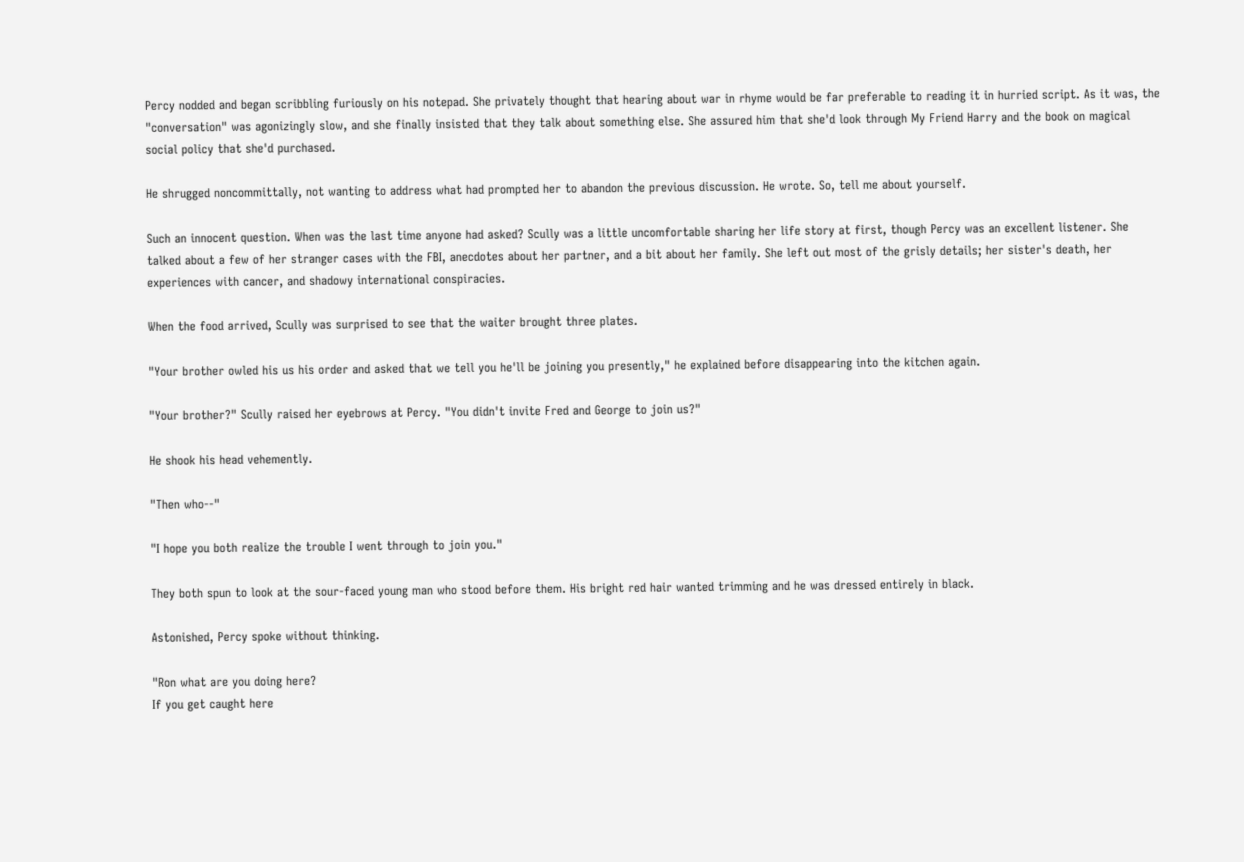Percy nodded and began scribbling furiously on his notepad. She privately thought that hearing about war in rhyme would be far preferable to reading it in hurried script. As it was, the "conversation" was agonizingly slow, and she finally insisted that they talk about something else. She assured him that she'd look through My Friend Harry and the book on magical social policy that she'd purchased.

He shrugged noncommittally, not wanting to address what had prompted her to abandon the previous discussion. He wrote. So, tell me about yourself.

Such an innocent question. When was the last time anyone had asked? Scully was a little uncomfortable sharing her life story at first, though Percy was an excellent listener. She talked about a few of her stranger cases with the FBI, anecdotes about her partner, and a bit about her family. She left out most of the grisly details; her sister's death, her experiences with cancer, and shadowy international conspiracies.

When the food arrived, Scully was surprised to see that the waiter brought three plates.

"Your brother owled his us his order and asked that we tell you he'll be joining you presently," he explained before disappearing into the kitchen again.

"Your brother?" Scully raised her eyebrows at Percy. "You didn't invite Fred and George to join us?"

He shook his head vehemently.

"Then who--"

"I hope you both realize the trouble I went through to join you."

They both spun to look at the sour-faced young man who stood before them. His bright red hair wanted trimming and he was dressed entirely in black.

Astonished, Percy spoke without thinking.

"Ron what are you doing here?
If you get caught here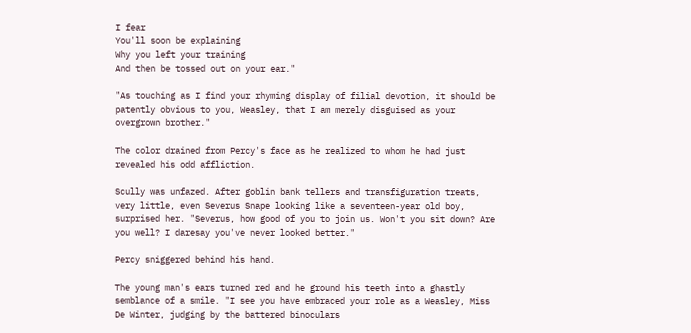I fear
You'll soon be explaining
Why you left your training
And then be tossed out on your ear."

"As touching as I find your rhyming display of filial devotion, it should be patently obvious to you, Weasley, that I am merely disguised as your overgrown brother."

The color drained from Percy's face as he realized to whom he had just revealed his odd affliction.

Scully was unfazed. After goblin bank tellers and transfiguration treats, very little, even Severus Snape looking like a seventeen-year old boy, surprised her. "Severus, how good of you to join us. Won't you sit down? Are you well? I daresay you've never looked better."

Percy sniggered behind his hand.

The young man's ears turned red and he ground his teeth into a ghastly semblance of a smile. "I see you have embraced your role as a Weasley, Miss De Winter, judging by the battered binoculars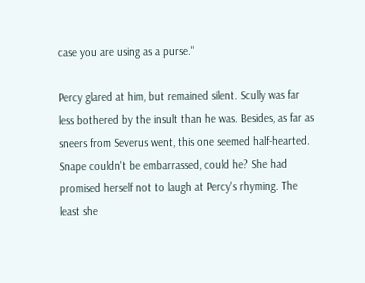case you are using as a purse."

Percy glared at him, but remained silent. Scully was far less bothered by the insult than he was. Besides, as far as sneers from Severus went, this one seemed half-hearted. Snape couldn't be embarrassed, could he? She had promised herself not to laugh at Percy's rhyming. The least she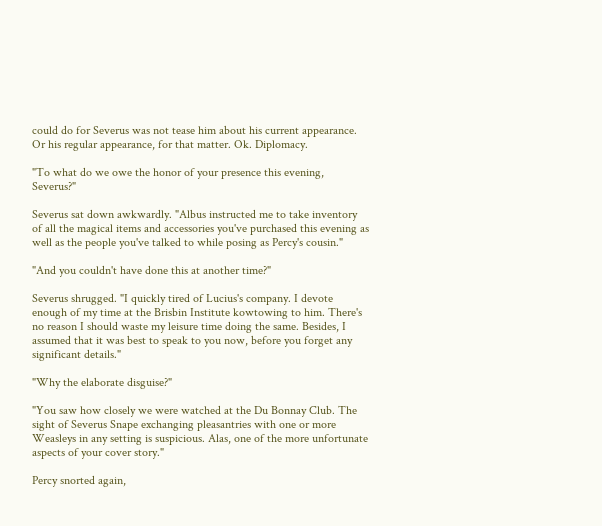could do for Severus was not tease him about his current appearance. Or his regular appearance, for that matter. Ok. Diplomacy.

"To what do we owe the honor of your presence this evening, Severus?"

Severus sat down awkwardly. "Albus instructed me to take inventory of all the magical items and accessories you've purchased this evening as well as the people you've talked to while posing as Percy's cousin."

"And you couldn't have done this at another time?"

Severus shrugged. "I quickly tired of Lucius's company. I devote enough of my time at the Brisbin Institute kowtowing to him. There's no reason I should waste my leisure time doing the same. Besides, I assumed that it was best to speak to you now, before you forget any significant details."

"Why the elaborate disguise?"

"You saw how closely we were watched at the Du Bonnay Club. The sight of Severus Snape exchanging pleasantries with one or more Weasleys in any setting is suspicious. Alas, one of the more unfortunate aspects of your cover story."

Percy snorted again,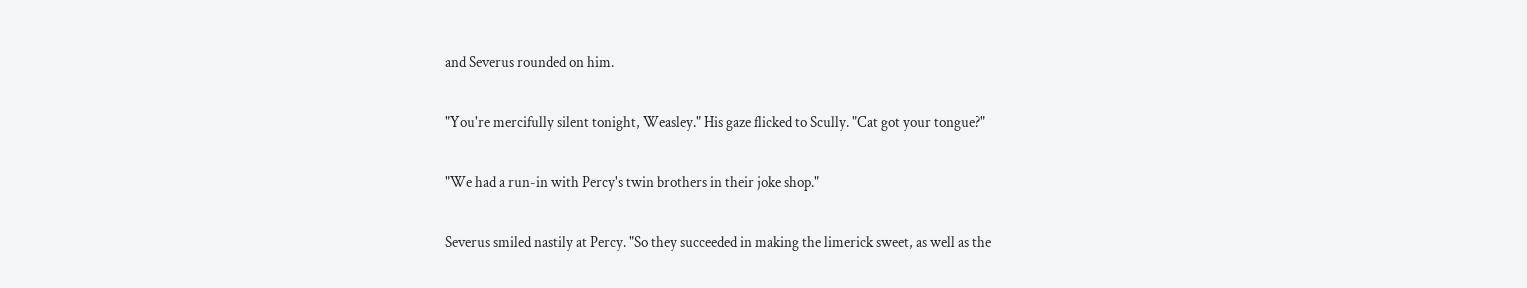and Severus rounded on him.

"You're mercifully silent tonight, Weasley." His gaze flicked to Scully. "Cat got your tongue?"

"We had a run-in with Percy's twin brothers in their joke shop."

Severus smiled nastily at Percy. "So they succeeded in making the limerick sweet, as well as the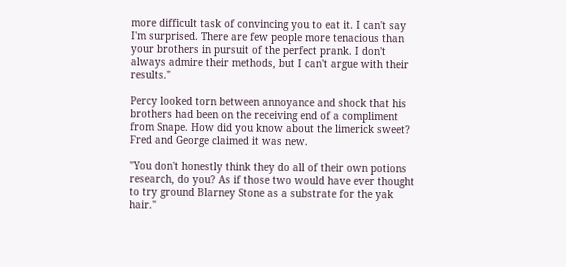more difficult task of convincing you to eat it. I can't say I'm surprised. There are few people more tenacious than your brothers in pursuit of the perfect prank. I don't always admire their methods, but I can't argue with their results."

Percy looked torn between annoyance and shock that his brothers had been on the receiving end of a compliment from Snape. How did you know about the limerick sweet? Fred and George claimed it was new.

"You don't honestly think they do all of their own potions research, do you? As if those two would have ever thought to try ground Blarney Stone as a substrate for the yak hair."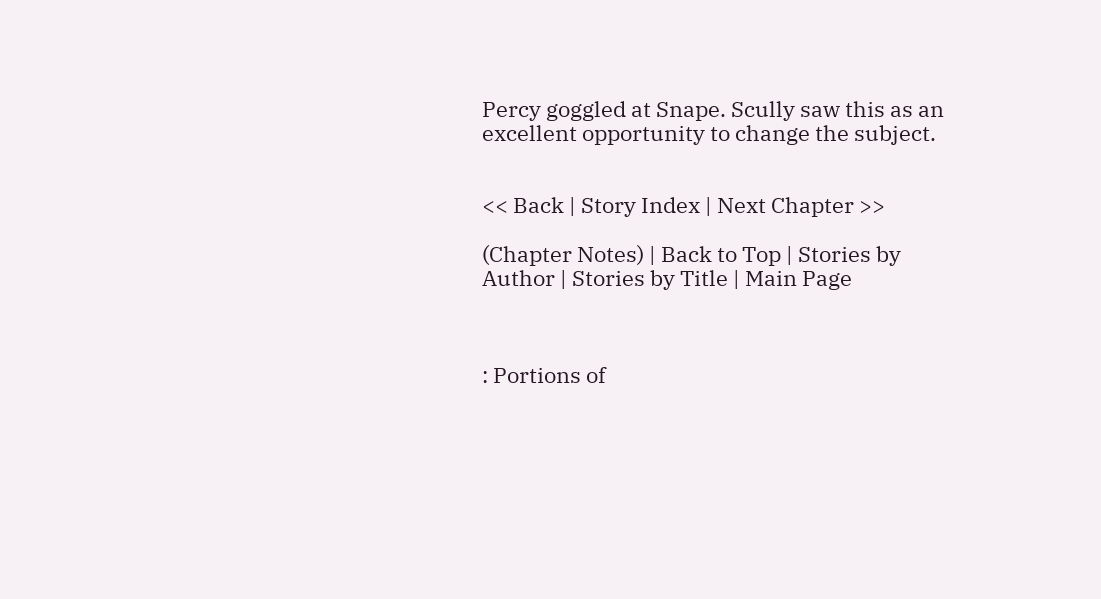Percy goggled at Snape. Scully saw this as an excellent opportunity to change the subject.


<< Back | Story Index | Next Chapter >>

(Chapter Notes) | Back to Top | Stories by Author | Stories by Title | Main Page



: Portions of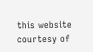this website courtesy of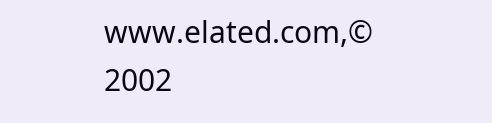www.elated.com,© 2002